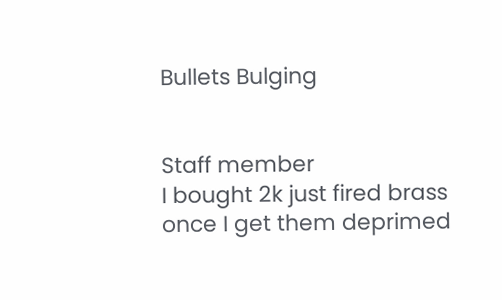Bullets Bulging


Staff member
I bought 2k just fired brass once I get them deprimed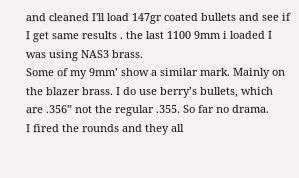and cleaned I'll load 147gr coated bullets and see if I get same results . the last 1100 9mm i loaded I was using NAS3 brass.
Some of my 9mm’ show a similar mark. Mainly on the blazer brass. I do use berry’s bullets, which are .356” not the regular .355. So far no drama.
I fired the rounds and they all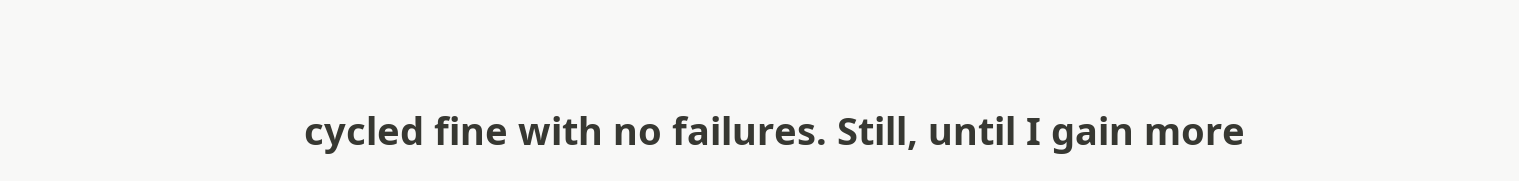cycled fine with no failures. Still, until I gain more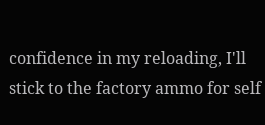confidence in my reloading, I'll stick to the factory ammo for self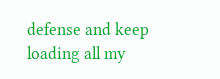defense and keep loading all my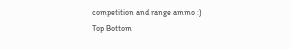competition and range ammo :)
Top Bottom